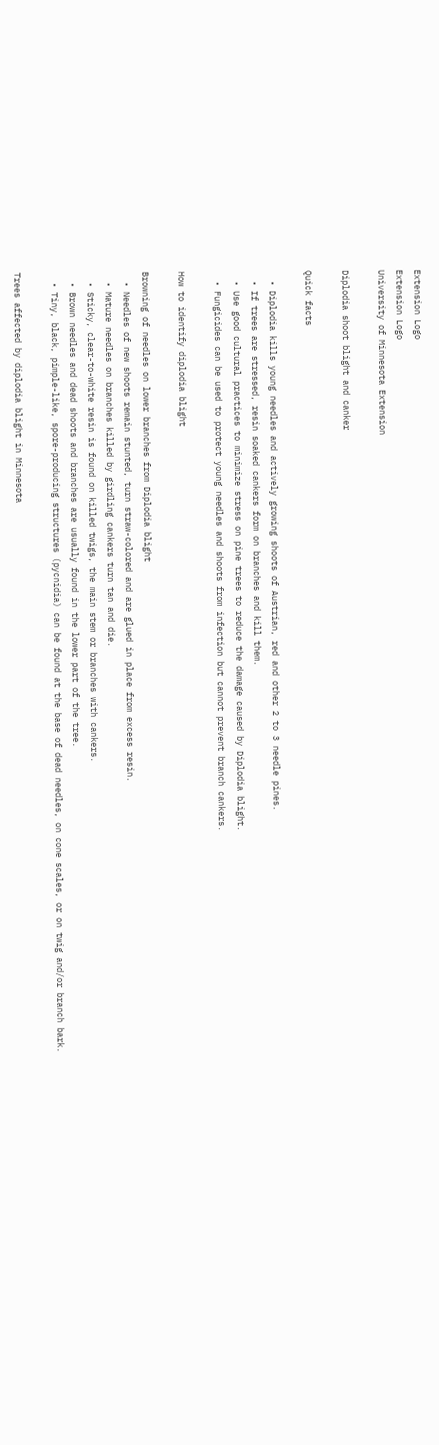Extension Logo
Extension Logo
University of Minnesota Extension

Diplodia shoot blight and canker

Quick facts

  • Diplodia kills young needles and actively growing shoots of Austrian, red and other 2 to 3 needle pines.
  • If trees are stressed, resin soaked cankers form on branches and kill them.
  • Use good cultural practices to minimize stress on pine trees to reduce the damage caused by Diplodia blight.
  • Fungicides can be used to protect young needles and shoots from infection but cannot prevent branch cankers.

How to identify diplodia blight

Browning of needles on lower branches from Diplodia blight
  • Needles of new shoots remain stunted, turn straw-colored and are glued in place from excess resin.
  • Mature needles on branches killed by girdling cankers turn tan and die.
  • Sticky, clear-to-white resin is found on killed twigs, the main stem or branches with cankers.
  • Brown needles and dead shoots and branches are usually found in the lower part of the tree.
  • Tiny, black, pimple-like, spore-producing structures (pycnidia) can be found at the base of dead needles, on cone scales, or on twig and/or branch bark.

Trees affected by diplodia blight in Minnesota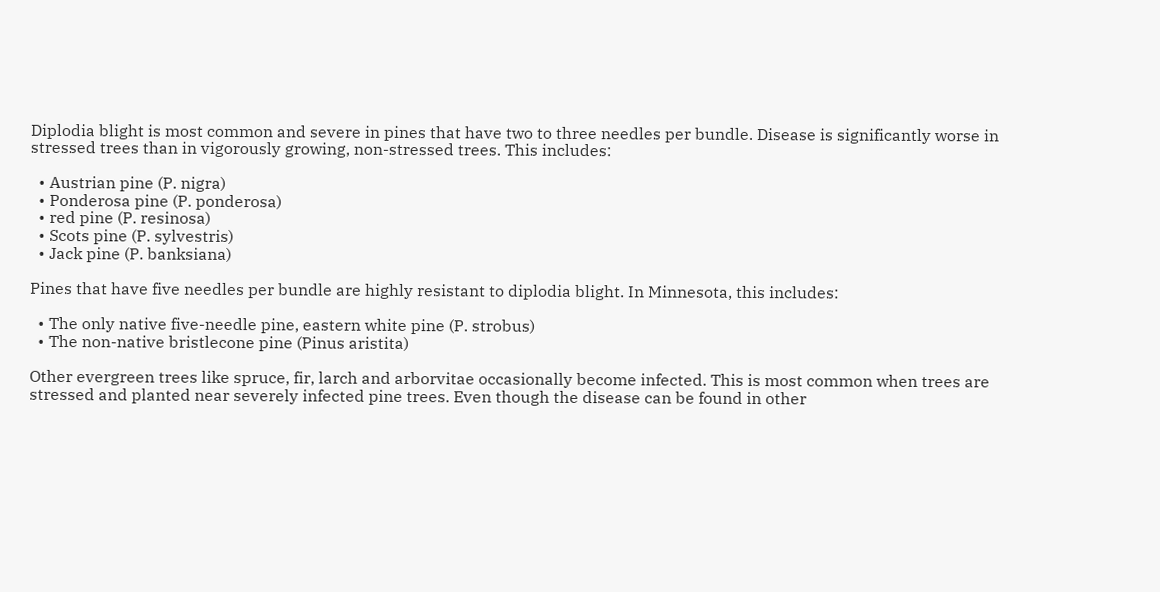Diplodia blight is most common and severe in pines that have two to three needles per bundle. Disease is significantly worse in stressed trees than in vigorously growing, non-stressed trees. This includes:

  • Austrian pine (P. nigra)
  • Ponderosa pine (P. ponderosa)
  • red pine (P. resinosa)
  • Scots pine (P. sylvestris)
  • Jack pine (P. banksiana)

Pines that have five needles per bundle are highly resistant to diplodia blight. In Minnesota, this includes:

  • The only native five-needle pine, eastern white pine (P. strobus)
  • The non-native bristlecone pine (Pinus aristita)

Other evergreen trees like spruce, fir, larch and arborvitae occasionally become infected. This is most common when trees are stressed and planted near severely infected pine trees. Even though the disease can be found in other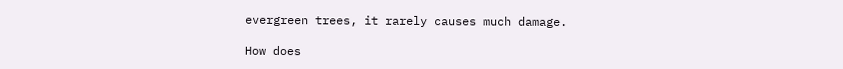evergreen trees, it rarely causes much damage.

How does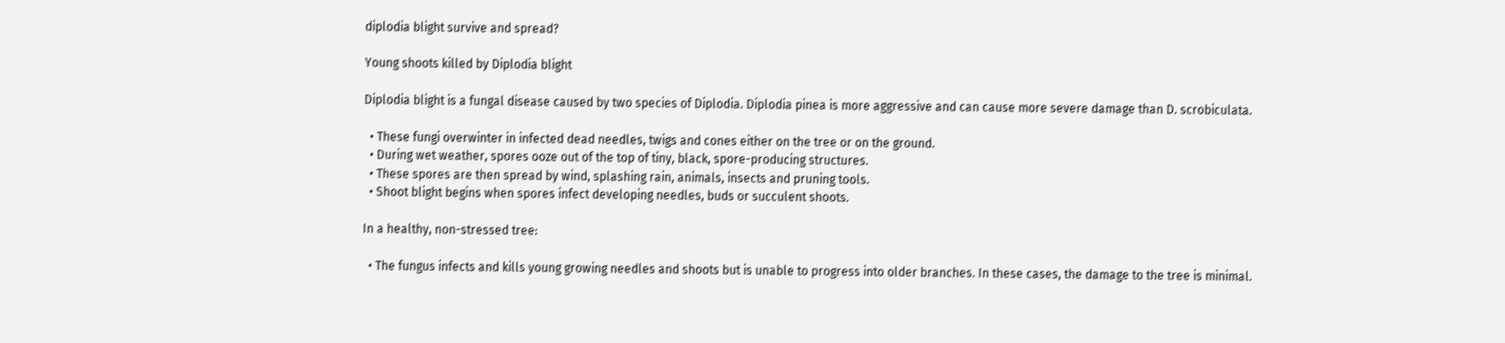diplodia blight survive and spread?

Young shoots killed by Diplodia blight

Diplodia blight is a fungal disease caused by two species of Diplodia. Diplodia pinea is more aggressive and can cause more severe damage than D. scrobiculata.

  • These fungi overwinter in infected dead needles, twigs and cones either on the tree or on the ground.
  • During wet weather, spores ooze out of the top of tiny, black, spore-producing structures.
  • These spores are then spread by wind, splashing rain, animals, insects and pruning tools.
  • Shoot blight begins when spores infect developing needles, buds or succulent shoots.

In a healthy, non-stressed tree:

  • The fungus infects and kills young growing needles and shoots but is unable to progress into older branches. In these cases, the damage to the tree is minimal.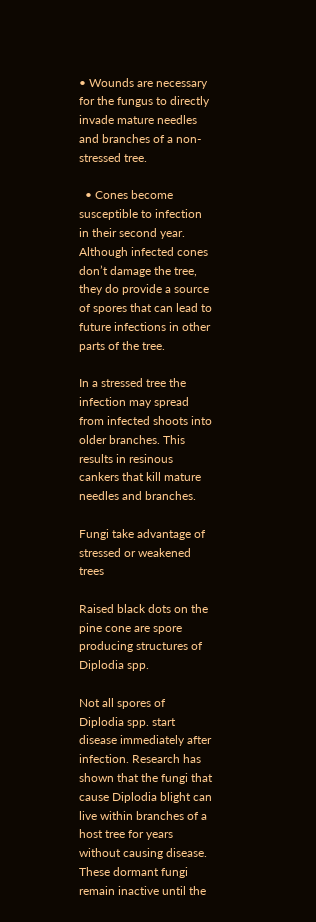• Wounds are necessary for the fungus to directly invade mature needles and branches of a non-stressed tree.

  • Cones become susceptible to infection in their second year. Although infected cones don’t damage the tree, they do provide a source of spores that can lead to future infections in other parts of the tree.

In a stressed tree the infection may spread from infected shoots into older branches. This results in resinous cankers that kill mature needles and branches.

Fungi take advantage of stressed or weakened trees

Raised black dots on the pine cone are spore producing structures of Diplodia spp.

Not all spores of Diplodia spp. start disease immediately after infection. Research has shown that the fungi that cause Diplodia blight can live within branches of a host tree for years without causing disease. These dormant fungi remain inactive until the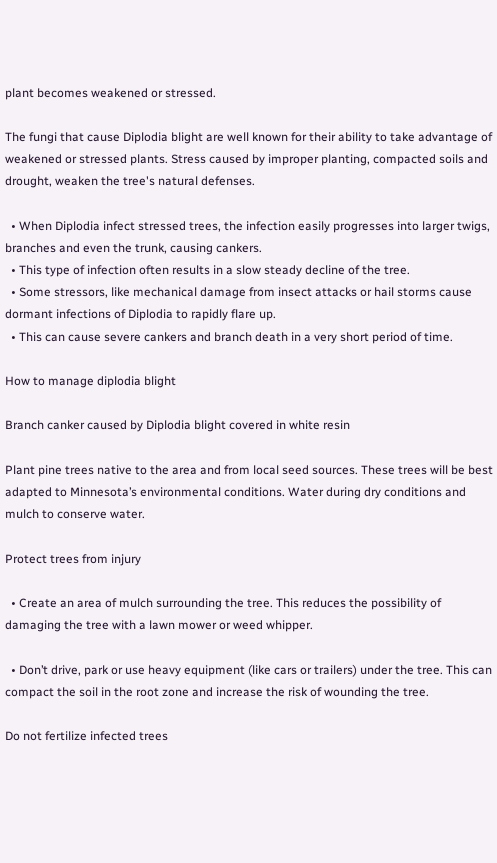plant becomes weakened or stressed.

The fungi that cause Diplodia blight are well known for their ability to take advantage of weakened or stressed plants. Stress caused by improper planting, compacted soils and drought, weaken the tree's natural defenses.

  • When Diplodia infect stressed trees, the infection easily progresses into larger twigs, branches and even the trunk, causing cankers.
  • This type of infection often results in a slow steady decline of the tree.
  • Some stressors, like mechanical damage from insect attacks or hail storms cause dormant infections of Diplodia to rapidly flare up.
  • This can cause severe cankers and branch death in a very short period of time.

How to manage diplodia blight

Branch canker caused by Diplodia blight covered in white resin

Plant pine trees native to the area and from local seed sources. These trees will be best adapted to Minnesota’s environmental conditions. Water during dry conditions and mulch to conserve water.

Protect trees from injury

  • Create an area of mulch surrounding the tree. This reduces the possibility of damaging the tree with a lawn mower or weed whipper.

  • Don’t drive, park or use heavy equipment (like cars or trailers) under the tree. This can compact the soil in the root zone and increase the risk of wounding the tree.

Do not fertilize infected trees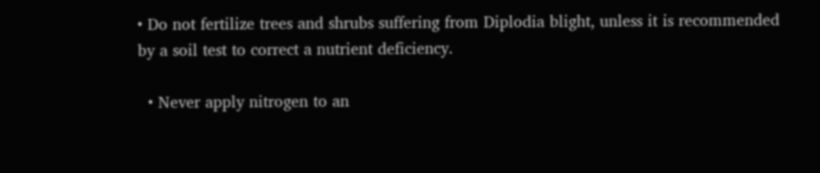• Do not fertilize trees and shrubs suffering from Diplodia blight, unless it is recommended by a soil test to correct a nutrient deficiency.

  • Never apply nitrogen to an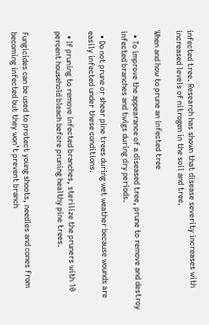infected tree. Research has shown that disease severity increases with increased levels of nitrogen in the soil and tree.

When and how to prune an infected tree

  • To improve the appearance of a diseased tree, prune to remove and destroy infected branches and twigs during dry periods.

  • Do not prune or shear pine trees during wet weather because wounds are easily infected under these conditions.

  • If pruning to remove infected branches, sterilize the pruners with 10 percent household bleach before pruning healthy pine trees.


Fungicides can be used to protect young shoots, needles and cones from becoming infected but they won’t prevent branch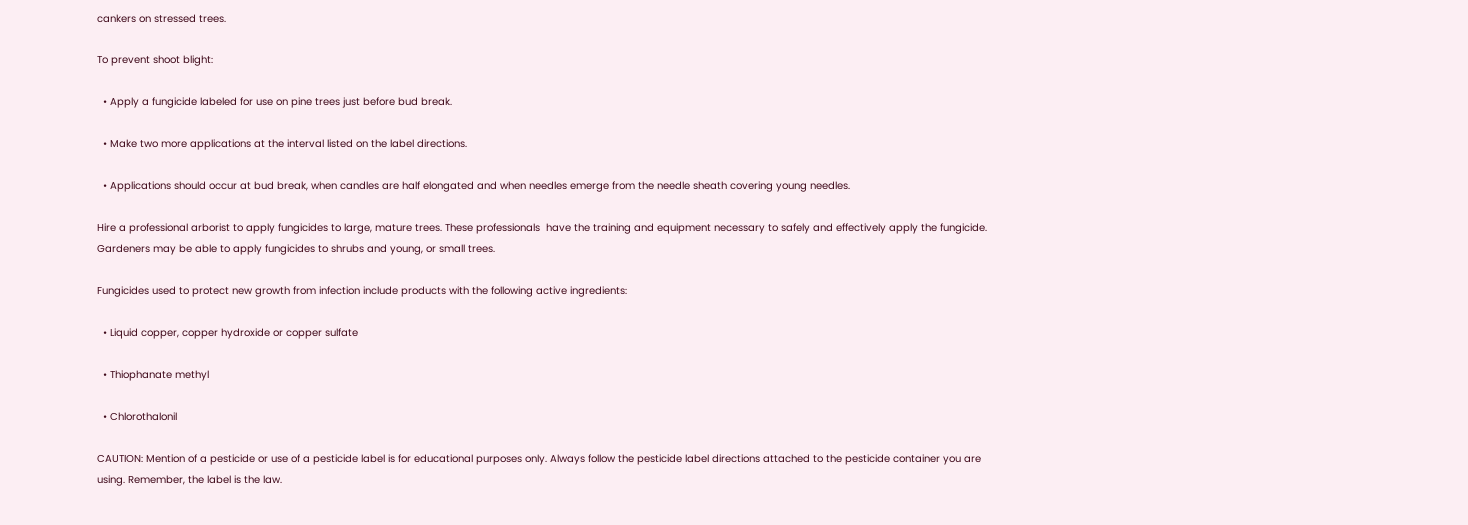cankers on stressed trees.

To prevent shoot blight:

  • Apply a fungicide labeled for use on pine trees just before bud break.

  • Make two more applications at the interval listed on the label directions.

  • Applications should occur at bud break, when candles are half elongated and when needles emerge from the needle sheath covering young needles.

Hire a professional arborist to apply fungicides to large, mature trees. These professionals  have the training and equipment necessary to safely and effectively apply the fungicide. Gardeners may be able to apply fungicides to shrubs and young, or small trees.

Fungicides used to protect new growth from infection include products with the following active ingredients:

  • Liquid copper, copper hydroxide or copper sulfate

  • Thiophanate methyl

  • Chlorothalonil

CAUTION: Mention of a pesticide or use of a pesticide label is for educational purposes only. Always follow the pesticide label directions attached to the pesticide container you are using. Remember, the label is the law.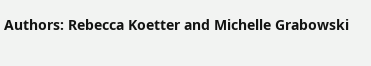Authors: Rebecca Koetter and Michelle Grabowski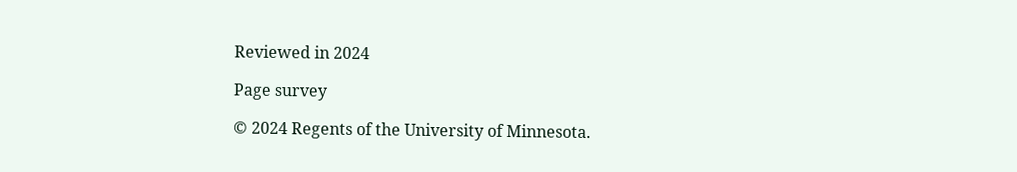Reviewed in 2024

Page survey

© 2024 Regents of the University of Minnesota.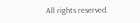All rights reserved.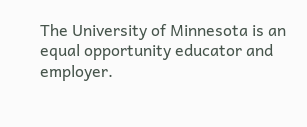The University of Minnesota is an equal opportunity educator and employer.